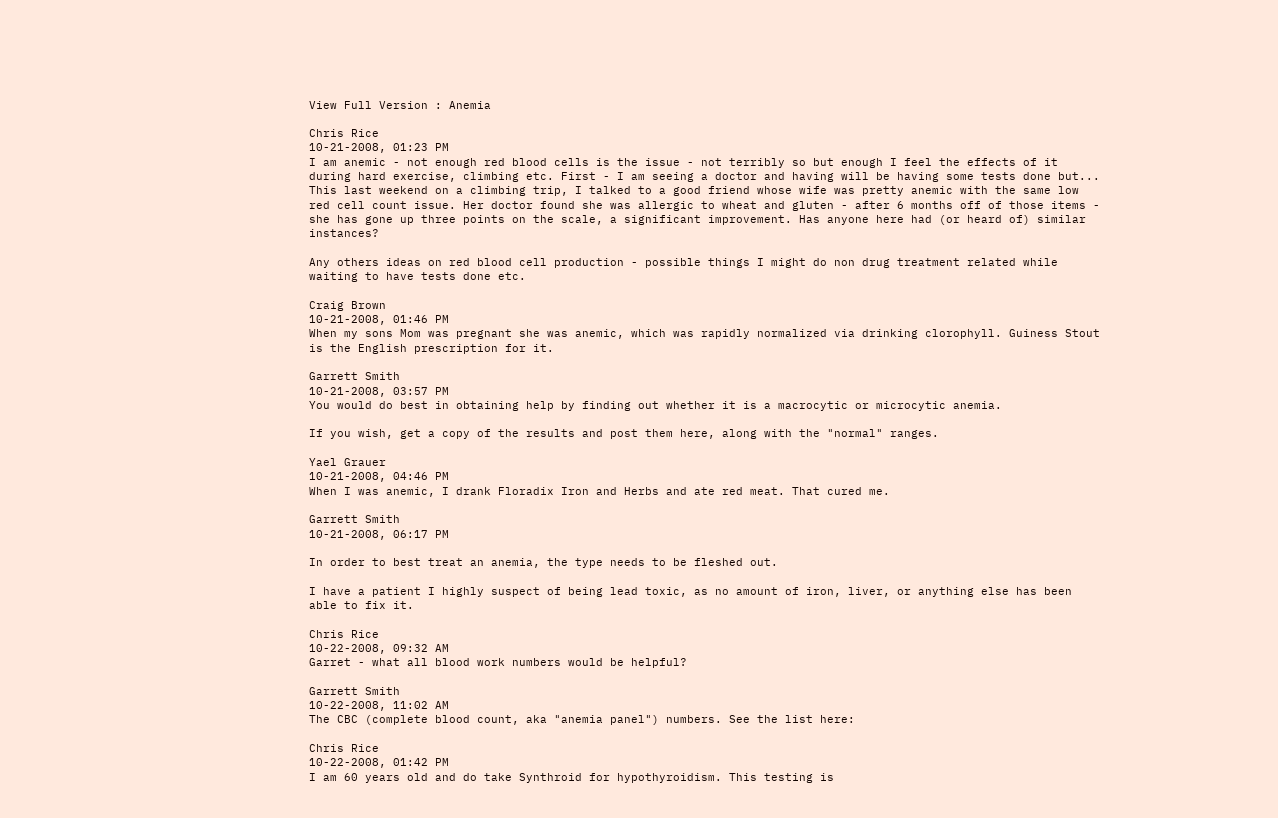View Full Version : Anemia

Chris Rice
10-21-2008, 01:23 PM
I am anemic - not enough red blood cells is the issue - not terribly so but enough I feel the effects of it during hard exercise, climbing etc. First - I am seeing a doctor and having will be having some tests done but... This last weekend on a climbing trip, I talked to a good friend whose wife was pretty anemic with the same low red cell count issue. Her doctor found she was allergic to wheat and gluten - after 6 months off of those items - she has gone up three points on the scale, a significant improvement. Has anyone here had (or heard of) similar instances?

Any others ideas on red blood cell production - possible things I might do non drug treatment related while waiting to have tests done etc.

Craig Brown
10-21-2008, 01:46 PM
When my sons Mom was pregnant she was anemic, which was rapidly normalized via drinking clorophyll. Guiness Stout is the English prescription for it.

Garrett Smith
10-21-2008, 03:57 PM
You would do best in obtaining help by finding out whether it is a macrocytic or microcytic anemia.

If you wish, get a copy of the results and post them here, along with the "normal" ranges.

Yael Grauer
10-21-2008, 04:46 PM
When I was anemic, I drank Floradix Iron and Herbs and ate red meat. That cured me.

Garrett Smith
10-21-2008, 06:17 PM

In order to best treat an anemia, the type needs to be fleshed out.

I have a patient I highly suspect of being lead toxic, as no amount of iron, liver, or anything else has been able to fix it.

Chris Rice
10-22-2008, 09:32 AM
Garret - what all blood work numbers would be helpful?

Garrett Smith
10-22-2008, 11:02 AM
The CBC (complete blood count, aka "anemia panel") numbers. See the list here:

Chris Rice
10-22-2008, 01:42 PM
I am 60 years old and do take Synthroid for hypothyroidism. This testing is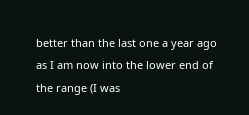better than the last one a year ago as I am now into the lower end of the range (I was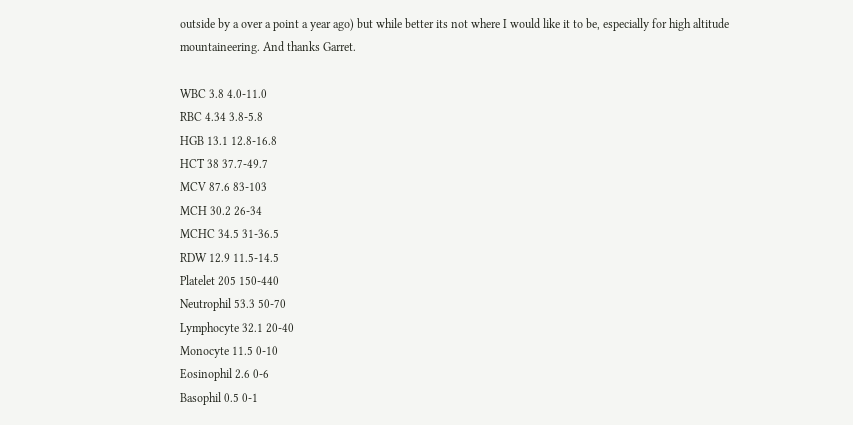outside by a over a point a year ago) but while better its not where I would like it to be, especially for high altitude mountaineering. And thanks Garret.

WBC 3.8 4.0-11.0
RBC 4.34 3.8-5.8
HGB 13.1 12.8-16.8
HCT 38 37.7-49.7
MCV 87.6 83-103
MCH 30.2 26-34
MCHC 34.5 31-36.5
RDW 12.9 11.5-14.5
Platelet 205 150-440
Neutrophil 53.3 50-70
Lymphocyte 32.1 20-40
Monocyte 11.5 0-10
Eosinophil 2.6 0-6
Basophil 0.5 0-1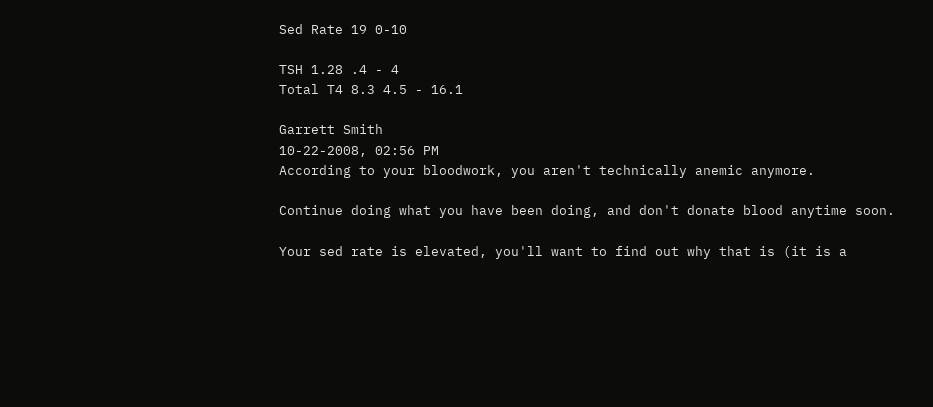Sed Rate 19 0-10

TSH 1.28 .4 - 4
Total T4 8.3 4.5 - 16.1

Garrett Smith
10-22-2008, 02:56 PM
According to your bloodwork, you aren't technically anemic anymore.

Continue doing what you have been doing, and don't donate blood anytime soon.

Your sed rate is elevated, you'll want to find out why that is (it is a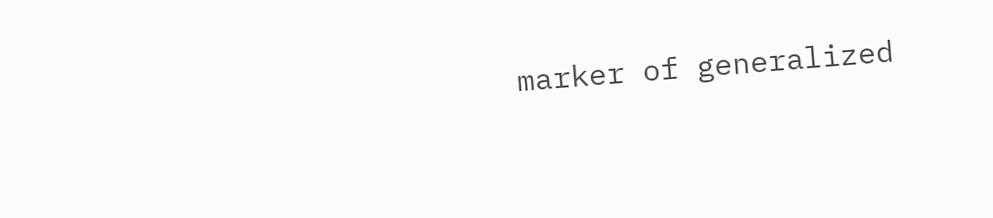marker of generalized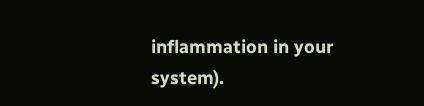inflammation in your system).